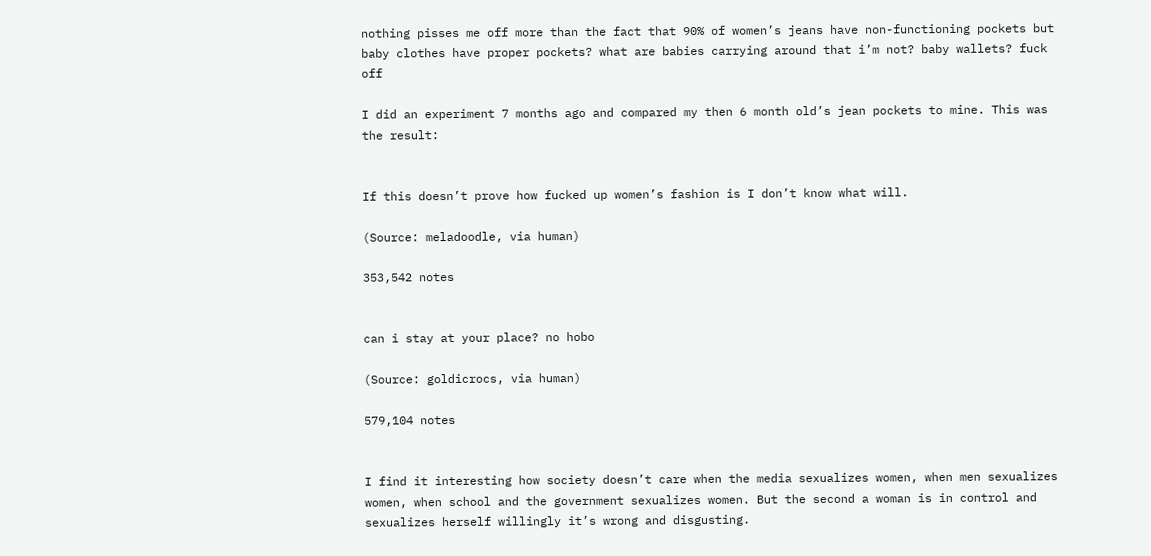nothing pisses me off more than the fact that 90% of women’s jeans have non-functioning pockets but baby clothes have proper pockets? what are babies carrying around that i’m not? baby wallets? fuck off

I did an experiment 7 months ago and compared my then 6 month old’s jean pockets to mine. This was the result:


If this doesn’t prove how fucked up women’s fashion is I don’t know what will.

(Source: meladoodle, via human)

353,542 notes


can i stay at your place? no hobo

(Source: goldicrocs, via human)

579,104 notes


I find it interesting how society doesn’t care when the media sexualizes women, when men sexualizes women, when school and the government sexualizes women. But the second a woman is in control and sexualizes herself willingly it’s wrong and disgusting.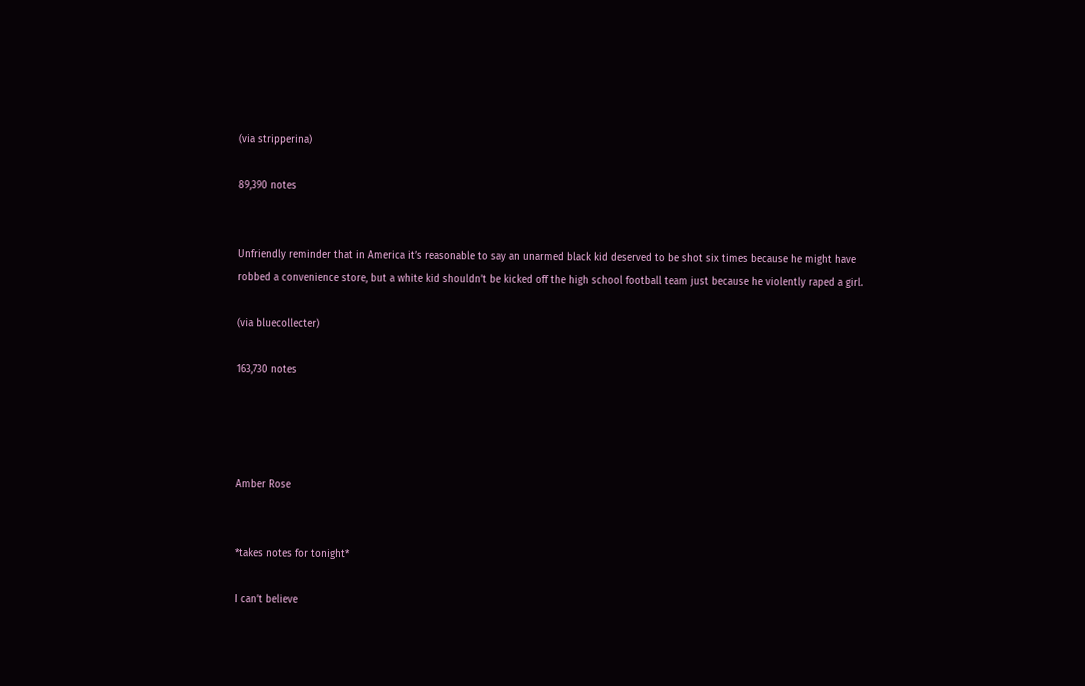(via stripperina)

89,390 notes


Unfriendly reminder that in America it’s reasonable to say an unarmed black kid deserved to be shot six times because he might have robbed a convenience store, but a white kid shouldn’t be kicked off the high school football team just because he violently raped a girl.

(via bluecollecter)

163,730 notes




Amber Rose


*takes notes for tonight*

I can’t believe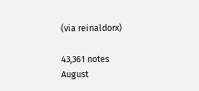(via reinaldorx)

43,361 notes
August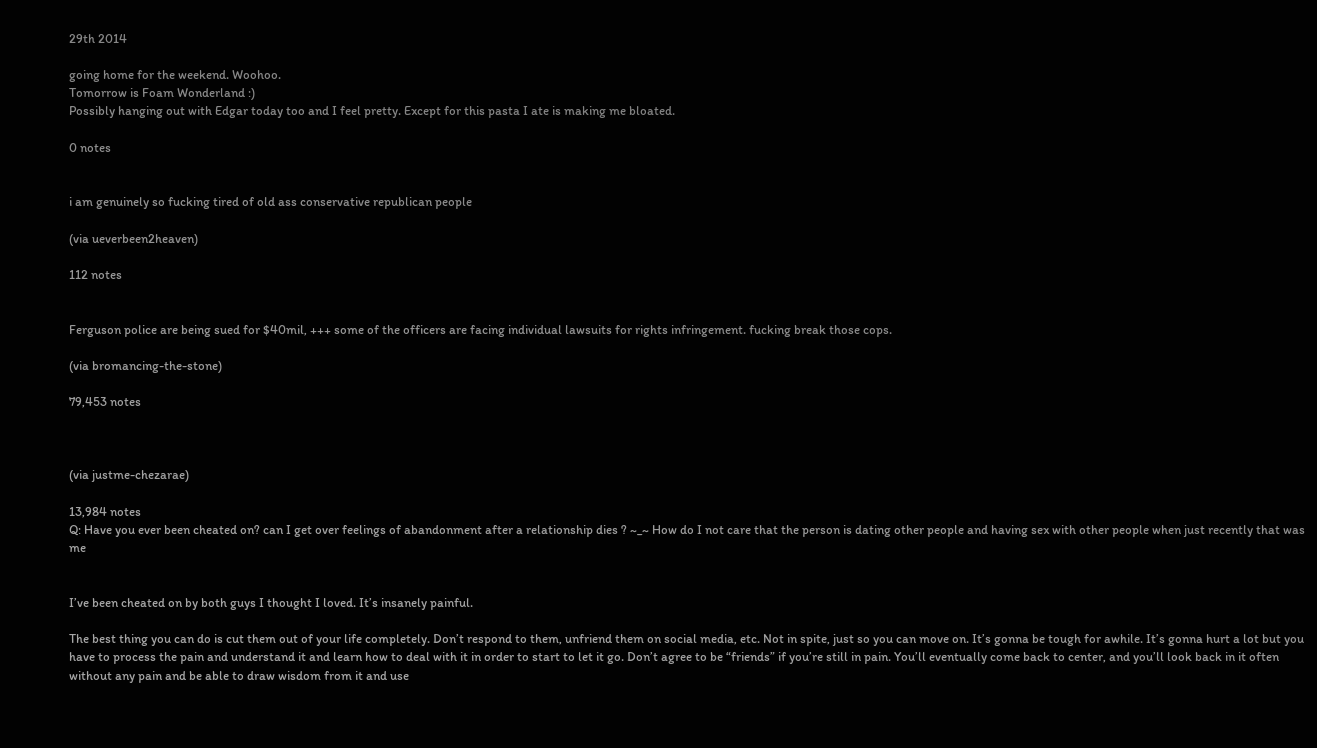29th 2014

going home for the weekend. Woohoo.
Tomorrow is Foam Wonderland :)
Possibly hanging out with Edgar today too and I feel pretty. Except for this pasta I ate is making me bloated.

0 notes


i am genuinely so fucking tired of old ass conservative republican people

(via ueverbeen2heaven)

112 notes


Ferguson police are being sued for $40mil, +++ some of the officers are facing individual lawsuits for rights infringement. fucking break those cops.

(via bromancing-the-stone)

79,453 notes



(via justme-chezarae)

13,984 notes
Q: Have you ever been cheated on? can I get over feelings of abandonment after a relationship dies ? ~_~ How do I not care that the person is dating other people and having sex with other people when just recently that was me


I’ve been cheated on by both guys I thought I loved. It’s insanely painful.

The best thing you can do is cut them out of your life completely. Don’t respond to them, unfriend them on social media, etc. Not in spite, just so you can move on. It’s gonna be tough for awhile. It’s gonna hurt a lot but you have to process the pain and understand it and learn how to deal with it in order to start to let it go. Don’t agree to be “friends” if you’re still in pain. You’ll eventually come back to center, and you’ll look back in it often without any pain and be able to draw wisdom from it and use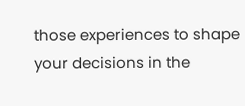those experiences to shape your decisions in the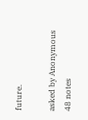future.

asked by Anonymous
48 notes